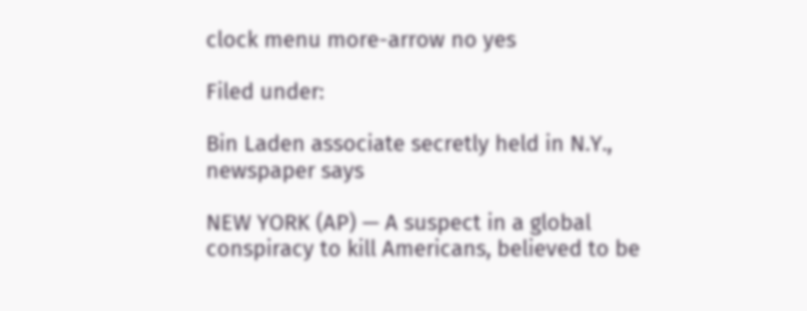clock menu more-arrow no yes

Filed under:

Bin Laden associate secretly held in N.Y., newspaper says

NEW YORK (AP) — A suspect in a global conspiracy to kill Americans, believed to be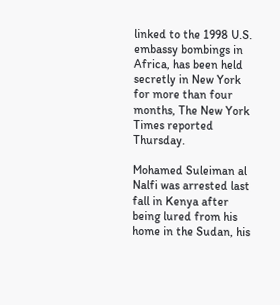linked to the 1998 U.S. embassy bombings in Africa, has been held secretly in New York for more than four months, The New York Times reported Thursday.

Mohamed Suleiman al Nalfi was arrested last fall in Kenya after being lured from his home in the Sudan, his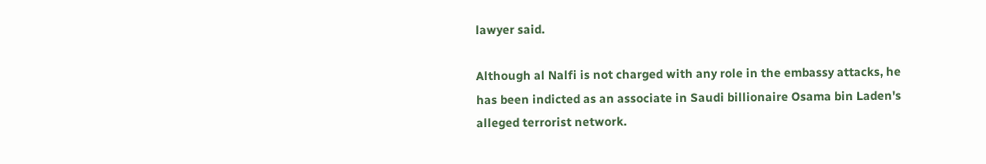lawyer said.

Although al Nalfi is not charged with any role in the embassy attacks, he has been indicted as an associate in Saudi billionaire Osama bin Laden's alleged terrorist network.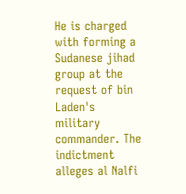He is charged with forming a Sudanese jihad group at the request of bin Laden's military commander. The indictment alleges al Nalfi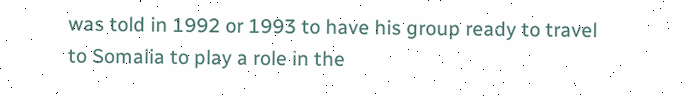was told in 1992 or 1993 to have his group ready to travel to Somalia to play a role in the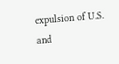expulsion of U.S. and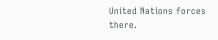United Nations forces there.